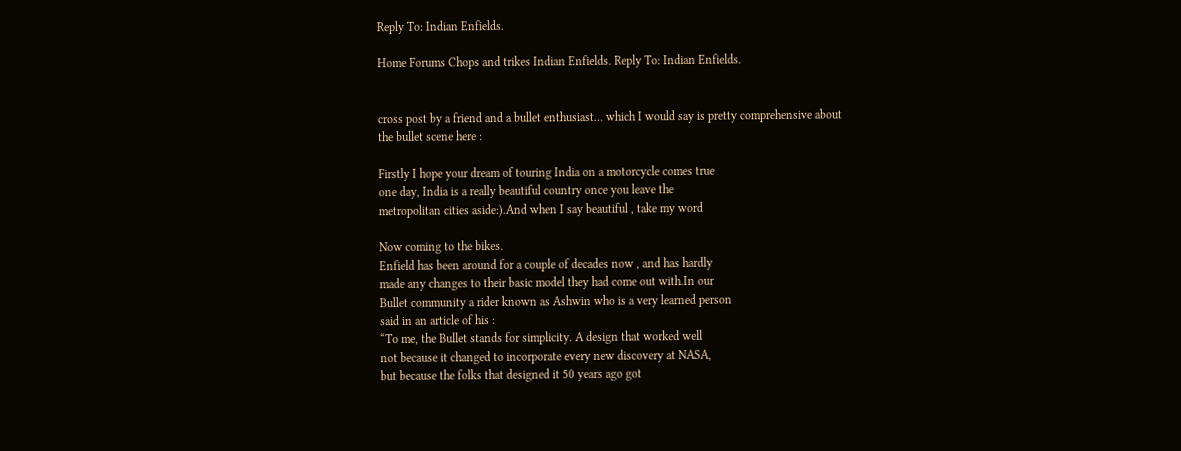Reply To: Indian Enfields.

Home Forums Chops and trikes Indian Enfields. Reply To: Indian Enfields.


cross post by a friend and a bullet enthusiast… which I would say is pretty comprehensive about the bullet scene here :

Firstly I hope your dream of touring India on a motorcycle comes true
one day, India is a really beautiful country once you leave the
metropolitan cities aside:).And when I say beautiful , take my word

Now coming to the bikes.
Enfield has been around for a couple of decades now , and has hardly
made any changes to their basic model they had come out with.In our
Bullet community a rider known as Ashwin who is a very learned person
said in an article of his :
“To me, the Bullet stands for simplicity. A design that worked well
not because it changed to incorporate every new discovery at NASA,
but because the folks that designed it 50 years ago got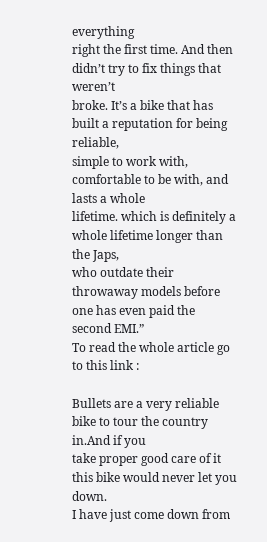everything
right the first time. And then didn’t try to fix things that weren’t
broke. It’s a bike that has built a reputation for being reliable,
simple to work with, comfortable to be with, and lasts a whole
lifetime. which is definitely a whole lifetime longer than the Japs,
who outdate their throwaway models before one has even paid the
second EMI.”
To read the whole article go to this link :

Bullets are a very reliable bike to tour the country in.And if you
take proper good care of it this bike would never let you down.
I have just come down from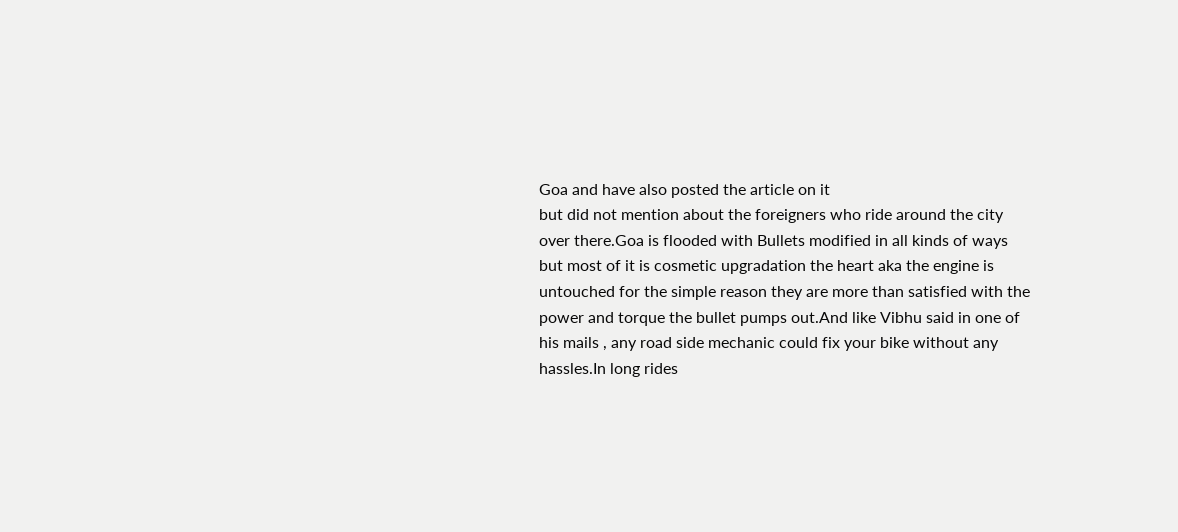Goa and have also posted the article on it
but did not mention about the foreigners who ride around the city
over there.Goa is flooded with Bullets modified in all kinds of ways
but most of it is cosmetic upgradation the heart aka the engine is
untouched for the simple reason they are more than satisfied with the
power and torque the bullet pumps out.And like Vibhu said in one of
his mails , any road side mechanic could fix your bike without any
hassles.In long rides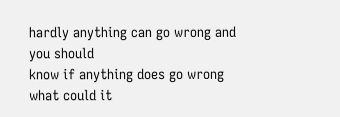hardly anything can go wrong and you should
know if anything does go wrong what could it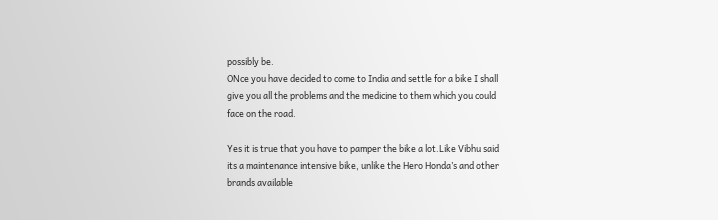possibly be.
ONce you have decided to come to India and settle for a bike I shall
give you all the problems and the medicine to them which you could
face on the road.

Yes it is true that you have to pamper the bike a lot.Like Vibhu said
its a maintenance intensive bike, unlike the Hero Honda’s and other
brands available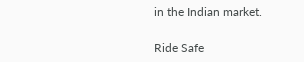in the Indian market.

Ride Safe